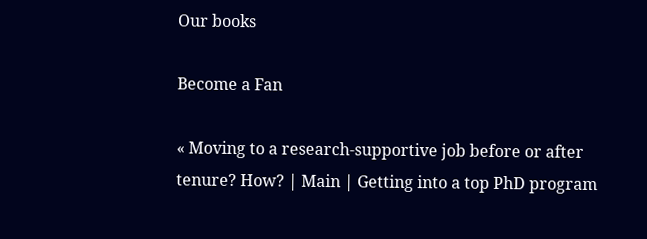Our books

Become a Fan

« Moving to a research-supportive job before or after tenure? How? | Main | Getting into a top PhD program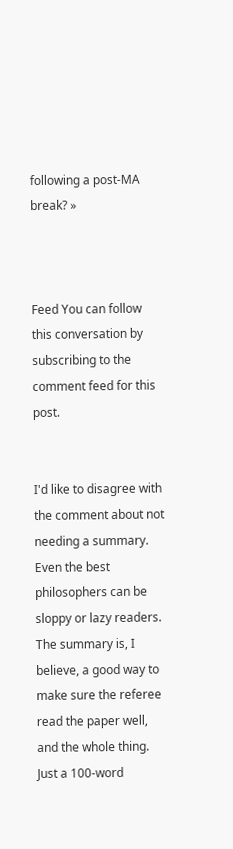following a post-MA break? »



Feed You can follow this conversation by subscribing to the comment feed for this post.


I'd like to disagree with the comment about not needing a summary. Even the best philosophers can be sloppy or lazy readers. The summary is, I believe, a good way to make sure the referee read the paper well, and the whole thing. Just a 100-word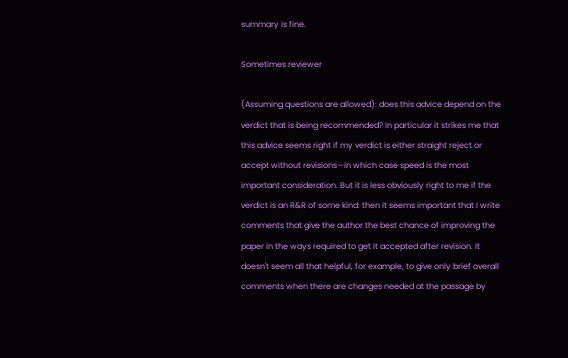summary is fine.

Sometimes reviewer

(Assuming questions are allowed): does this advice depend on the verdict that is being recommended? In particular it strikes me that this advice seems right if my verdict is either straight reject or accept without revisions—in which case speed is the most important consideration. But it is less obviously right to me if the verdict is an R&R of some kind: then it seems important that I write comments that give the author the best chance of improving the paper in the ways required to get it accepted after revision. It doesn't seem all that helpful, for example, to give only brief overall comments when there are changes needed at the passage by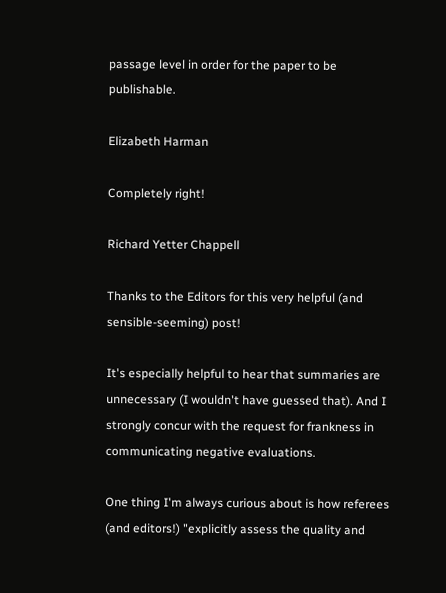passage level in order for the paper to be publishable.

Elizabeth Harman

Completely right!

Richard Yetter Chappell

Thanks to the Editors for this very helpful (and sensible-seeming) post!

It's especially helpful to hear that summaries are unnecessary (I wouldn't have guessed that). And I strongly concur with the request for frankness in communicating negative evaluations.

One thing I'm always curious about is how referees (and editors!) "explicitly assess the quality and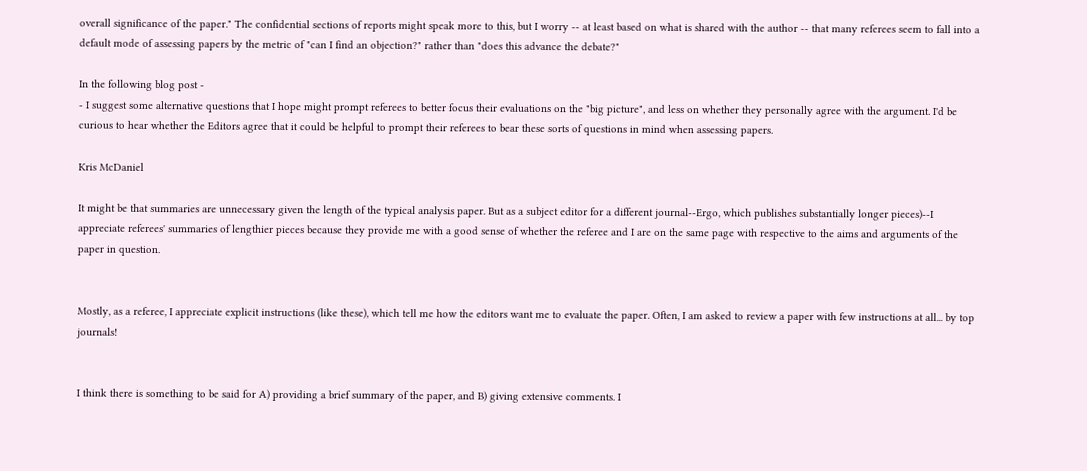overall significance of the paper." The confidential sections of reports might speak more to this, but I worry -- at least based on what is shared with the author -- that many referees seem to fall into a default mode of assessing papers by the metric of "can I find an objection?" rather than "does this advance the debate?"

In the following blog post -
- I suggest some alternative questions that I hope might prompt referees to better focus their evaluations on the "big picture", and less on whether they personally agree with the argument. I'd be curious to hear whether the Editors agree that it could be helpful to prompt their referees to bear these sorts of questions in mind when assessing papers.

Kris McDaniel

It might be that summaries are unnecessary given the length of the typical analysis paper. But as a subject editor for a different journal--Ergo, which publishes substantially longer pieces)--I appreciate referees' summaries of lengthier pieces because they provide me with a good sense of whether the referee and I are on the same page with respective to the aims and arguments of the paper in question.


Mostly, as a referee, I appreciate explicit instructions (like these), which tell me how the editors want me to evaluate the paper. Often, I am asked to review a paper with few instructions at all... by top journals!


I think there is something to be said for A) providing a brief summary of the paper, and B) giving extensive comments. I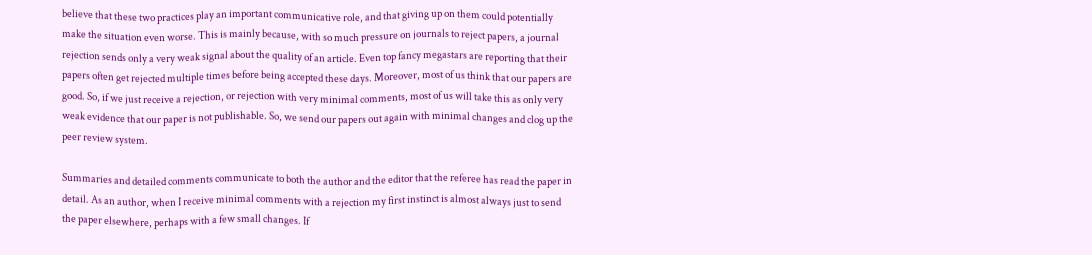believe that these two practices play an important communicative role, and that giving up on them could potentially make the situation even worse. This is mainly because, with so much pressure on journals to reject papers, a journal rejection sends only a very weak signal about the quality of an article. Even top fancy megastars are reporting that their papers often get rejected multiple times before being accepted these days. Moreover, most of us think that our papers are good. So, if we just receive a rejection, or rejection with very minimal comments, most of us will take this as only very weak evidence that our paper is not publishable. So, we send our papers out again with minimal changes and clog up the peer review system.

Summaries and detailed comments communicate to both the author and the editor that the referee has read the paper in detail. As an author, when I receive minimal comments with a rejection my first instinct is almost always just to send the paper elsewhere, perhaps with a few small changes. If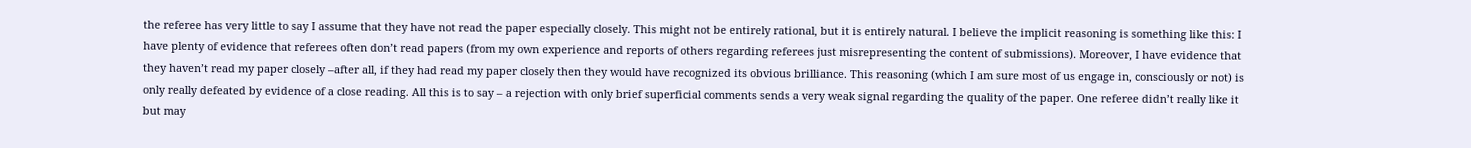the referee has very little to say I assume that they have not read the paper especially closely. This might not be entirely rational, but it is entirely natural. I believe the implicit reasoning is something like this: I have plenty of evidence that referees often don’t read papers (from my own experience and reports of others regarding referees just misrepresenting the content of submissions). Moreover, I have evidence that they haven’t read my paper closely –after all, if they had read my paper closely then they would have recognized its obvious brilliance. This reasoning (which I am sure most of us engage in, consciously or not) is only really defeated by evidence of a close reading. All this is to say – a rejection with only brief superficial comments sends a very weak signal regarding the quality of the paper. One referee didn’t really like it but may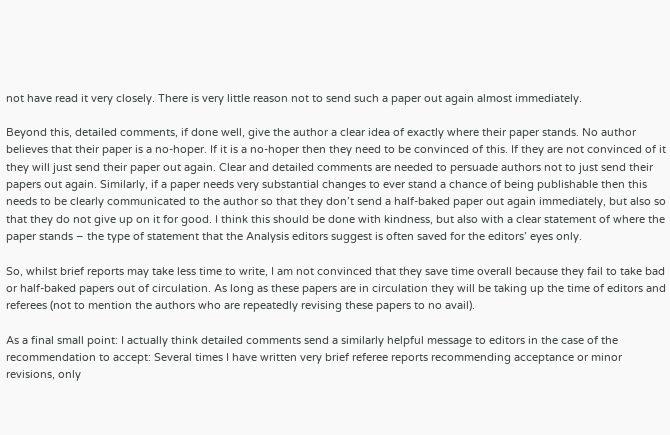not have read it very closely. There is very little reason not to send such a paper out again almost immediately.

Beyond this, detailed comments, if done well, give the author a clear idea of exactly where their paper stands. No author believes that their paper is a no-hoper. If it is a no-hoper then they need to be convinced of this. If they are not convinced of it they will just send their paper out again. Clear and detailed comments are needed to persuade authors not to just send their papers out again. Similarly, if a paper needs very substantial changes to ever stand a chance of being publishable then this needs to be clearly communicated to the author so that they don’t send a half-baked paper out again immediately, but also so that they do not give up on it for good. I think this should be done with kindness, but also with a clear statement of where the paper stands – the type of statement that the Analysis editors suggest is often saved for the editors’ eyes only.

So, whilst brief reports may take less time to write, I am not convinced that they save time overall because they fail to take bad or half-baked papers out of circulation. As long as these papers are in circulation they will be taking up the time of editors and referees (not to mention the authors who are repeatedly revising these papers to no avail).

As a final small point: I actually think detailed comments send a similarly helpful message to editors in the case of the recommendation to accept: Several times I have written very brief referee reports recommending acceptance or minor revisions, only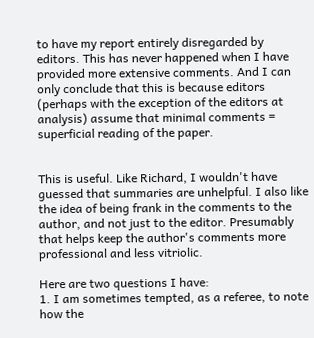to have my report entirely disregarded by editors. This has never happened when I have provided more extensive comments. And I can only conclude that this is because editors (perhaps with the exception of the editors at analysis) assume that minimal comments = superficial reading of the paper.


This is useful. Like Richard, I wouldn't have guessed that summaries are unhelpful. I also like the idea of being frank in the comments to the author, and not just to the editor. Presumably that helps keep the author's comments more professional and less vitriolic.

Here are two questions I have:
1. I am sometimes tempted, as a referee, to note how the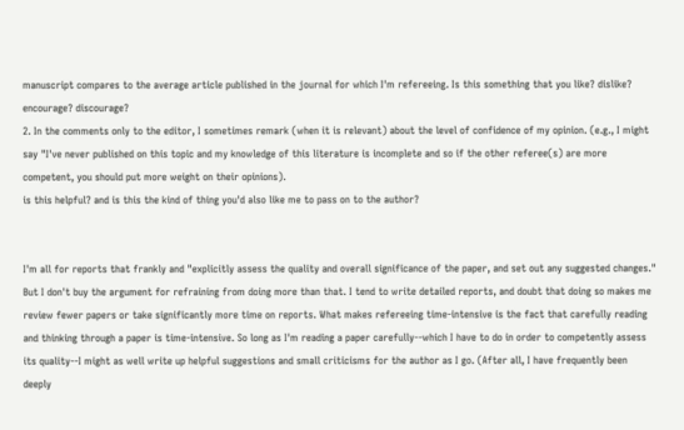manuscript compares to the average article published in the journal for which I'm refereeing. Is this something that you like? dislike? encourage? discourage?
2. In the comments only to the editor, I sometimes remark (when it is relevant) about the level of confidence of my opinion. (e.g., I might say "I've never published on this topic and my knowledge of this literature is incomplete and so if the other referee(s) are more competent, you should put more weight on their opinions).
is this helpful? and is this the kind of thing you'd also like me to pass on to the author?


I'm all for reports that frankly and "explicitly assess the quality and overall significance of the paper, and set out any suggested changes." But I don't buy the argument for refraining from doing more than that. I tend to write detailed reports, and doubt that doing so makes me review fewer papers or take significantly more time on reports. What makes refereeing time-intensive is the fact that carefully reading and thinking through a paper is time-intensive. So long as I'm reading a paper carefully--which I have to do in order to competently assess its quality--I might as well write up helpful suggestions and small criticisms for the author as I go. (After all, I have frequently been deeply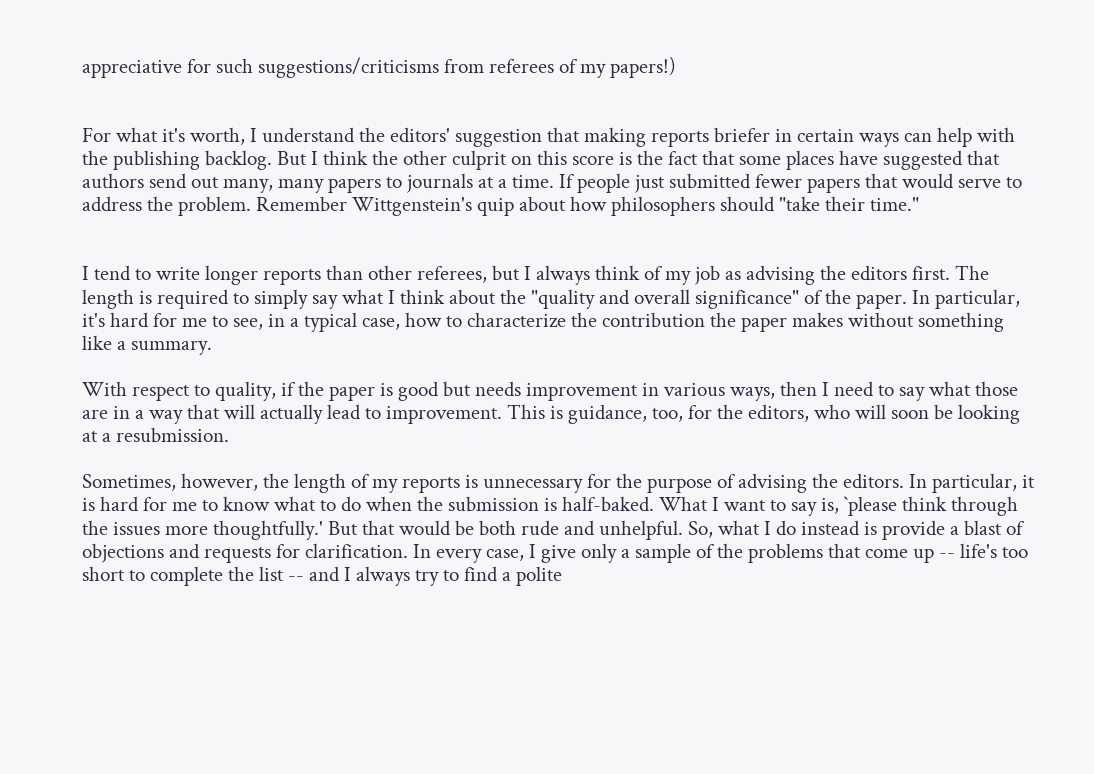appreciative for such suggestions/criticisms from referees of my papers!)


For what it's worth, I understand the editors' suggestion that making reports briefer in certain ways can help with the publishing backlog. But I think the other culprit on this score is the fact that some places have suggested that authors send out many, many papers to journals at a time. If people just submitted fewer papers that would serve to address the problem. Remember Wittgenstein's quip about how philosophers should "take their time."


I tend to write longer reports than other referees, but I always think of my job as advising the editors first. The length is required to simply say what I think about the "quality and overall significance" of the paper. In particular, it's hard for me to see, in a typical case, how to characterize the contribution the paper makes without something like a summary.

With respect to quality, if the paper is good but needs improvement in various ways, then I need to say what those are in a way that will actually lead to improvement. This is guidance, too, for the editors, who will soon be looking at a resubmission.

Sometimes, however, the length of my reports is unnecessary for the purpose of advising the editors. In particular, it is hard for me to know what to do when the submission is half-baked. What I want to say is, `please think through the issues more thoughtfully.' But that would be both rude and unhelpful. So, what I do instead is provide a blast of objections and requests for clarification. In every case, I give only a sample of the problems that come up -- life's too short to complete the list -- and I always try to find a polite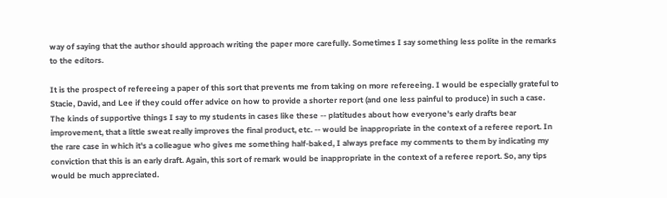way of saying that the author should approach writing the paper more carefully. Sometimes I say something less polite in the remarks to the editors.

It is the prospect of refereeing a paper of this sort that prevents me from taking on more refereeing. I would be especially grateful to Stacie, David, and Lee if they could offer advice on how to provide a shorter report (and one less painful to produce) in such a case. The kinds of supportive things I say to my students in cases like these -- platitudes about how everyone's early drafts bear improvement, that a little sweat really improves the final product, etc. -- would be inappropriate in the context of a referee report. In the rare case in which it's a colleague who gives me something half-baked, I always preface my comments to them by indicating my conviction that this is an early draft. Again, this sort of remark would be inappropriate in the context of a referee report. So, any tips would be much appreciated.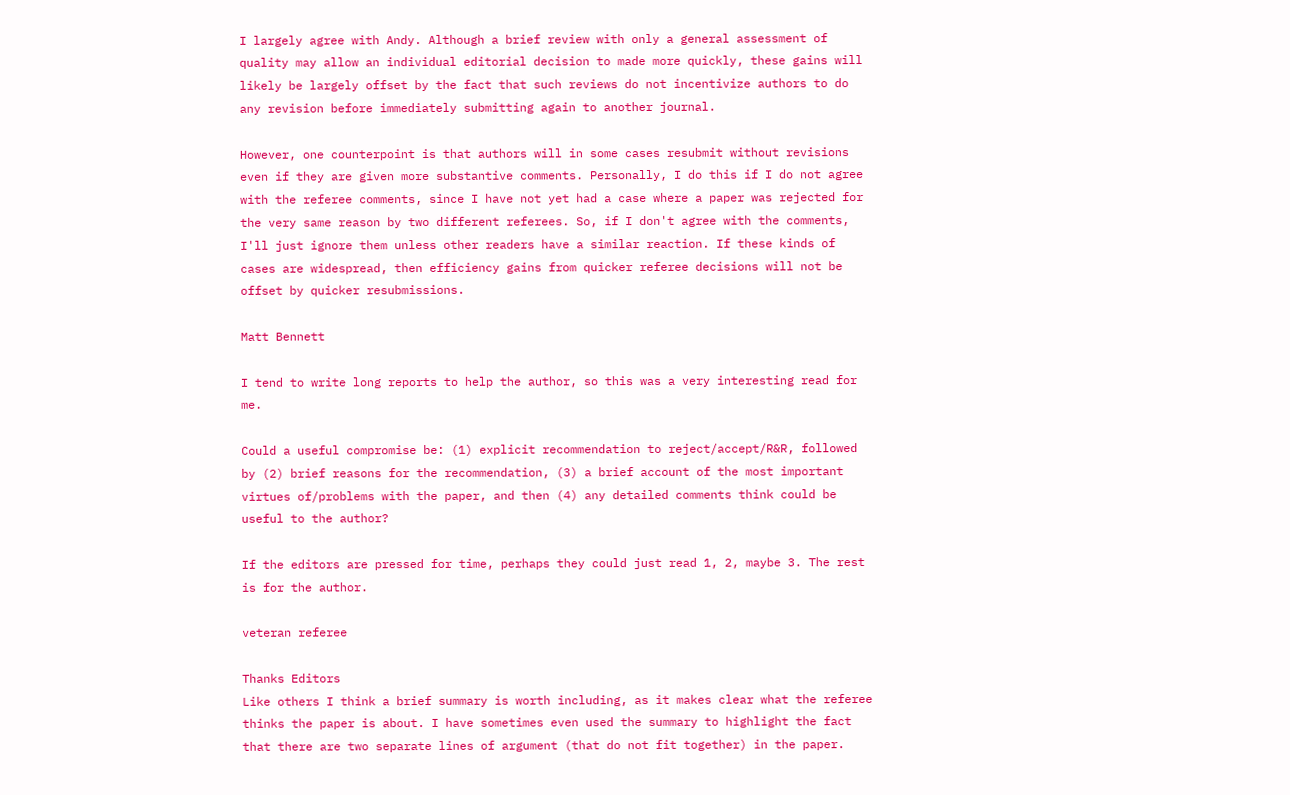I largely agree with Andy. Although a brief review with only a general assessment of quality may allow an individual editorial decision to made more quickly, these gains will likely be largely offset by the fact that such reviews do not incentivize authors to do any revision before immediately submitting again to another journal.

However, one counterpoint is that authors will in some cases resubmit without revisions even if they are given more substantive comments. Personally, I do this if I do not agree with the referee comments, since I have not yet had a case where a paper was rejected for the very same reason by two different referees. So, if I don't agree with the comments, I'll just ignore them unless other readers have a similar reaction. If these kinds of cases are widespread, then efficiency gains from quicker referee decisions will not be offset by quicker resubmissions.

Matt Bennett

I tend to write long reports to help the author, so this was a very interesting read for me.

Could a useful compromise be: (1) explicit recommendation to reject/accept/R&R, followed by (2) brief reasons for the recommendation, (3) a brief account of the most important virtues of/problems with the paper, and then (4) any detailed comments think could be useful to the author?

If the editors are pressed for time, perhaps they could just read 1, 2, maybe 3. The rest is for the author.

veteran referee

Thanks Editors
Like others I think a brief summary is worth including, as it makes clear what the referee thinks the paper is about. I have sometimes even used the summary to highlight the fact that there are two separate lines of argument (that do not fit together) in the paper.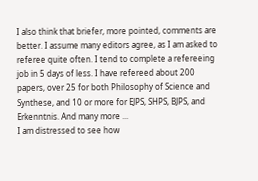I also think that briefer, more pointed, comments are better. I assume many editors agree, as I am asked to referee quite often. I tend to complete a refereeing job in 5 days of less. I have refereed about 200 papers, over 25 for both Philosophy of Science and Synthese, and 10 or more for EJPS, SHPS, BJPS, and Erkenntnis. And many more ...
I am distressed to see how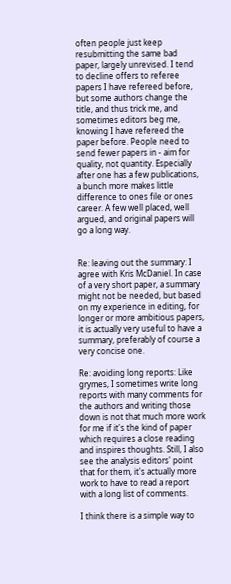often people just keep resubmitting the same bad paper, largely unrevised. I tend to decline offers to referee papers I have refereed before, but some authors change the title, and thus trick me, and sometimes editors beg me, knowing I have refereed the paper before. People need to send fewer papers in - aim for quality, not quantity. Especially after one has a few publications, a bunch more makes little difference to ones file or ones career. A few well placed, well argued, and original papers will go a long way.


Re: leaving out the summary: I agree with Kris McDaniel. In case of a very short paper, a summary might not be needed, but based on my experience in editing, for longer or more ambitious papers, it is actually very useful to have a summary, preferably of course a very concise one.

Re: avoiding long reports: Like grymes, I sometimes write long reports with many comments for the authors and writing those down is not that much more work for me if it's the kind of paper which requires a close reading and inspires thoughts. Still, I also see the analysis editors' point that for them, it's actually more work to have to read a report with a long list of comments.

I think there is a simple way to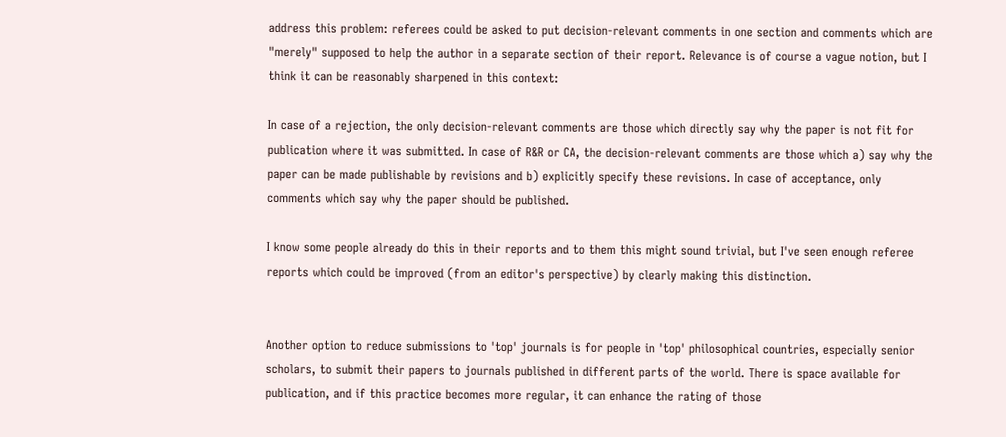address this problem: referees could be asked to put decision-relevant comments in one section and comments which are "merely" supposed to help the author in a separate section of their report. Relevance is of course a vague notion, but I think it can be reasonably sharpened in this context:

In case of a rejection, the only decision-relevant comments are those which directly say why the paper is not fit for publication where it was submitted. In case of R&R or CA, the decision-relevant comments are those which a) say why the paper can be made publishable by revisions and b) explicitly specify these revisions. In case of acceptance, only comments which say why the paper should be published.

I know some people already do this in their reports and to them this might sound trivial, but I've seen enough referee reports which could be improved (from an editor's perspective) by clearly making this distinction.


Another option to reduce submissions to 'top' journals is for people in 'top' philosophical countries, especially senior scholars, to submit their papers to journals published in different parts of the world. There is space available for publication, and if this practice becomes more regular, it can enhance the rating of those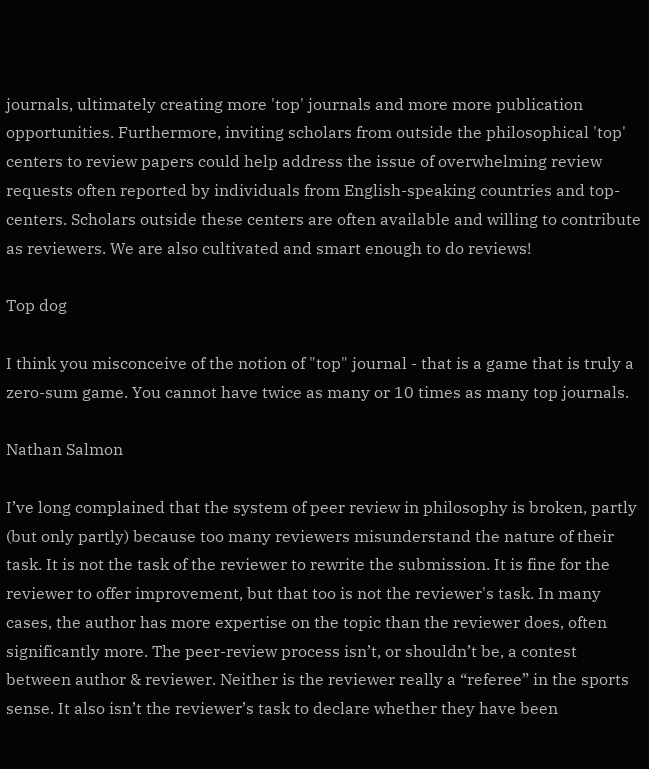journals, ultimately creating more 'top' journals and more more publication opportunities. Furthermore, inviting scholars from outside the philosophical 'top' centers to review papers could help address the issue of overwhelming review requests often reported by individuals from English-speaking countries and top-centers. Scholars outside these centers are often available and willing to contribute as reviewers. We are also cultivated and smart enough to do reviews!

Top dog

I think you misconceive of the notion of "top" journal - that is a game that is truly a zero-sum game. You cannot have twice as many or 10 times as many top journals.

Nathan Salmon

I’ve long complained that the system of peer review in philosophy is broken, partly (but only partly) because too many reviewers misunderstand the nature of their task. It is not the task of the reviewer to rewrite the submission. It is fine for the reviewer to offer improvement, but that too is not the reviewer's task. In many cases, the author has more expertise on the topic than the reviewer does, often significantly more. The peer-review process isn’t, or shouldn’t be, a contest between author & reviewer. Neither is the reviewer really a “referee” in the sports sense. It also isn’t the reviewer’s task to declare whether they have been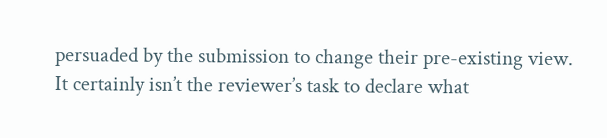persuaded by the submission to change their pre-existing view. It certainly isn’t the reviewer’s task to declare what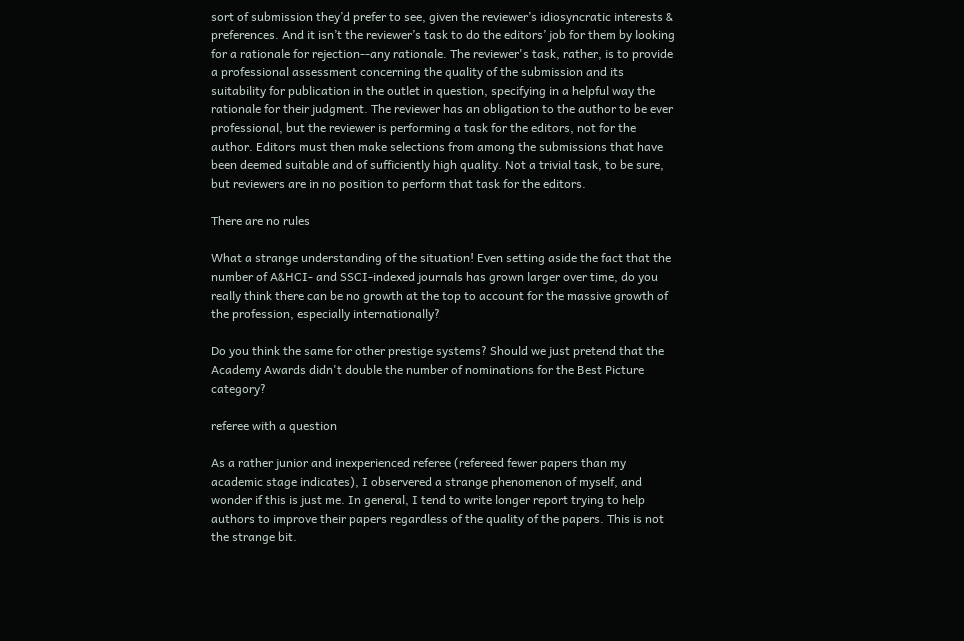sort of submission they’d prefer to see, given the reviewer’s idiosyncratic interests & preferences. And it isn’t the reviewer’s task to do the editors’ job for them by looking for a rationale for rejection--any rationale. The reviewer's task, rather, is to provide a professional assessment concerning the quality of the submission and its suitability for publication in the outlet in question, specifying in a helpful way the rationale for their judgment. The reviewer has an obligation to the author to be ever professional, but the reviewer is performing a task for the editors, not for the author. Editors must then make selections from among the submissions that have been deemed suitable and of sufficiently high quality. Not a trivial task, to be sure, but reviewers are in no position to perform that task for the editors.

There are no rules

What a strange understanding of the situation! Even setting aside the fact that the number of A&HCI- and SSCI-indexed journals has grown larger over time, do you really think there can be no growth at the top to account for the massive growth of the profession, especially internationally?

Do you think the same for other prestige systems? Should we just pretend that the Academy Awards didn't double the number of nominations for the Best Picture category?

referee with a question

As a rather junior and inexperienced referee (refereed fewer papers than my academic stage indicates), I observered a strange phenomenon of myself, and wonder if this is just me. In general, I tend to write longer report trying to help authors to improve their papers regardless of the quality of the papers. This is not the strange bit.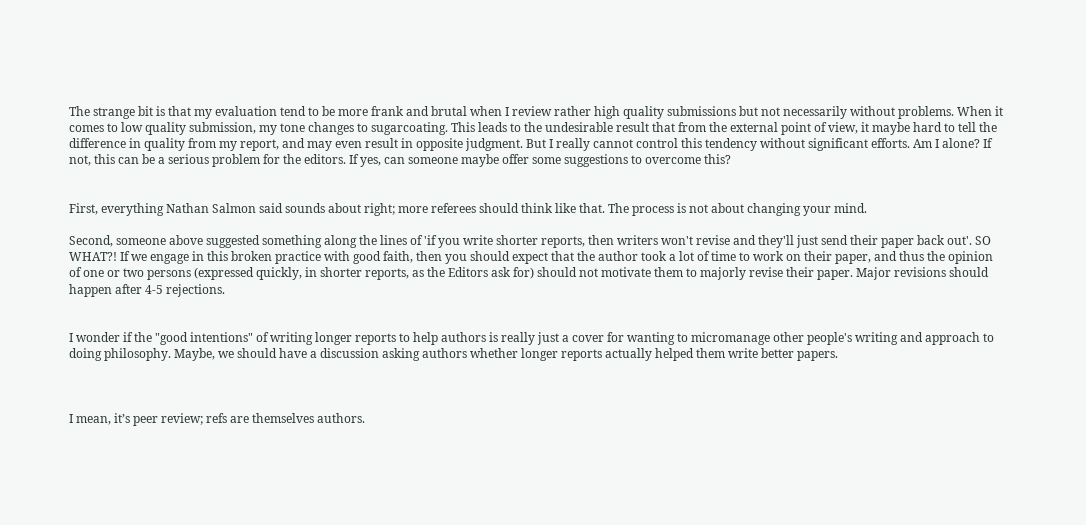The strange bit is that my evaluation tend to be more frank and brutal when I review rather high quality submissions but not necessarily without problems. When it comes to low quality submission, my tone changes to sugarcoating. This leads to the undesirable result that from the external point of view, it maybe hard to tell the difference in quality from my report, and may even result in opposite judgment. But I really cannot control this tendency without significant efforts. Am I alone? If not, this can be a serious problem for the editors. If yes, can someone maybe offer some suggestions to overcome this?


First, everything Nathan Salmon said sounds about right; more referees should think like that. The process is not about changing your mind.

Second, someone above suggested something along the lines of 'if you write shorter reports, then writers won't revise and they'll just send their paper back out'. SO WHAT?! If we engage in this broken practice with good faith, then you should expect that the author took a lot of time to work on their paper, and thus the opinion of one or two persons (expressed quickly, in shorter reports, as the Editors ask for) should not motivate them to majorly revise their paper. Major revisions should happen after 4-5 rejections.


I wonder if the "good intentions" of writing longer reports to help authors is really just a cover for wanting to micromanage other people's writing and approach to doing philosophy. Maybe, we should have a discussion asking authors whether longer reports actually helped them write better papers.



I mean, it’s peer review; refs are themselves authors.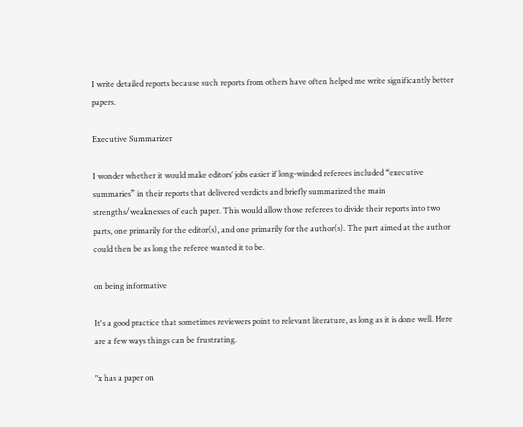I write detailed reports because such reports from others have often helped me write significantly better papers.

Executive Summarizer

I wonder whether it would make editors’ jobs easier if long-winded referees included “executive summaries” in their reports that delivered verdicts and briefly summarized the main strengths/weaknesses of each paper. This would allow those referees to divide their reports into two parts, one primarily for the editor(s), and one primarily for the author(s). The part aimed at the author could then be as long the referee wanted it to be.

on being informative

It's a good practice that sometimes reviewers point to relevant literature, as long as it is done well. Here are a few ways things can be frustrating.

"x has a paper on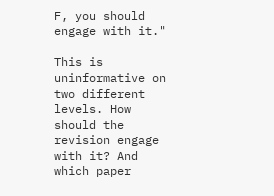F, you should engage with it."

This is uninformative on two different levels. How should the revision engage with it? And which paper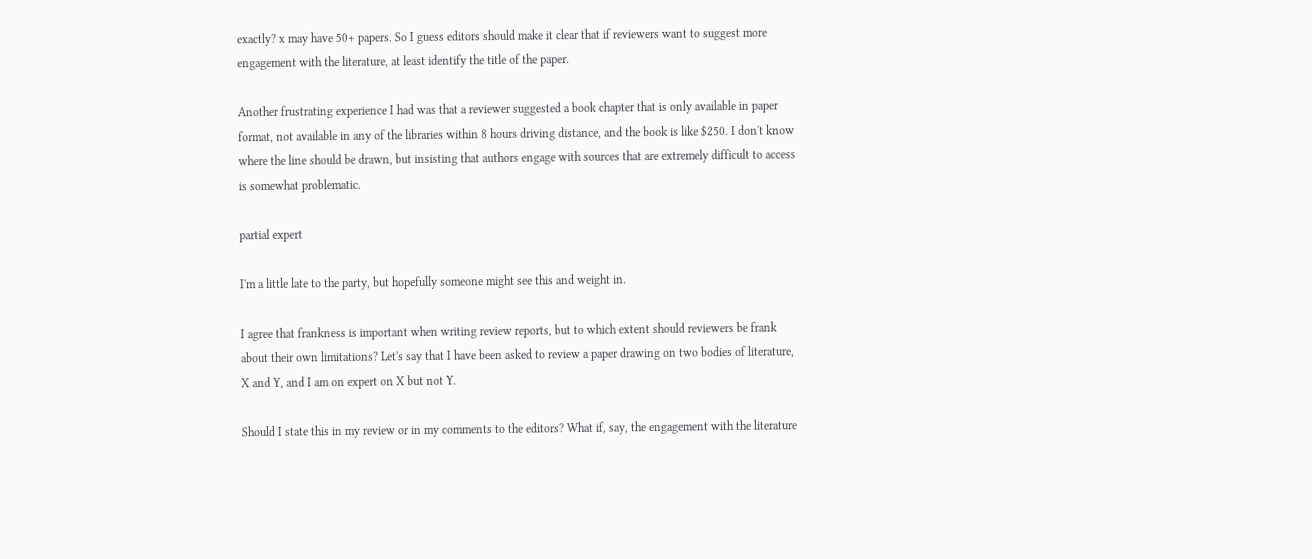exactly? x may have 50+ papers. So I guess editors should make it clear that if reviewers want to suggest more engagement with the literature, at least identify the title of the paper.

Another frustrating experience I had was that a reviewer suggested a book chapter that is only available in paper format, not available in any of the libraries within 8 hours driving distance, and the book is like $250. I don't know where the line should be drawn, but insisting that authors engage with sources that are extremely difficult to access is somewhat problematic.

partial expert

I'm a little late to the party, but hopefully someone might see this and weight in.

I agree that frankness is important when writing review reports, but to which extent should reviewers be frank about their own limitations? Let's say that I have been asked to review a paper drawing on two bodies of literature, X and Y, and I am on expert on X but not Y.

Should I state this in my review or in my comments to the editors? What if, say, the engagement with the literature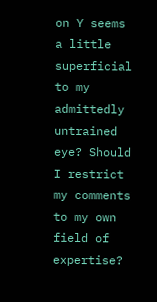on Y seems a little superficial to my admittedly untrained eye? Should I restrict my comments to my own field of expertise?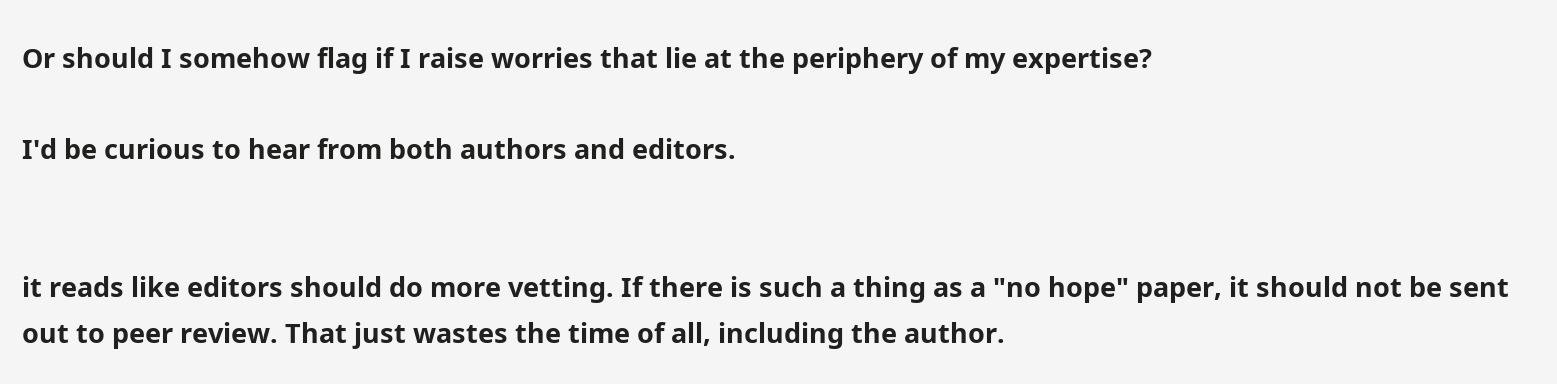Or should I somehow flag if I raise worries that lie at the periphery of my expertise?

I'd be curious to hear from both authors and editors.


it reads like editors should do more vetting. If there is such a thing as a "no hope" paper, it should not be sent out to peer review. That just wastes the time of all, including the author.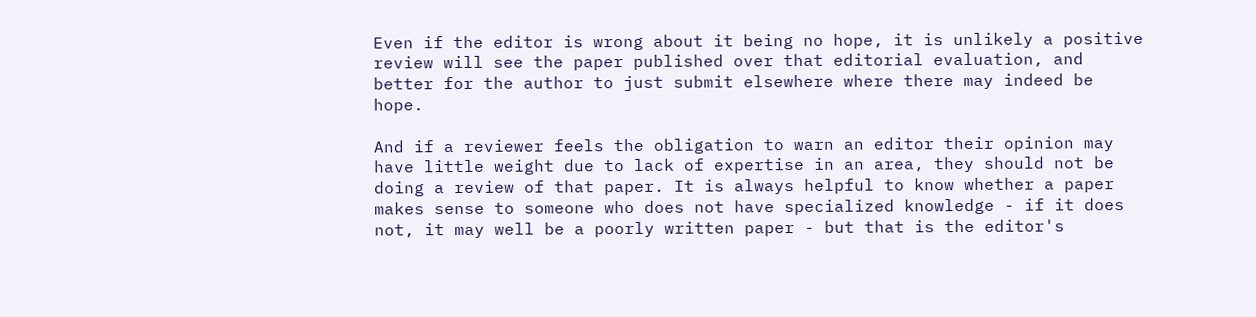Even if the editor is wrong about it being no hope, it is unlikely a positive review will see the paper published over that editorial evaluation, and better for the author to just submit elsewhere where there may indeed be hope.

And if a reviewer feels the obligation to warn an editor their opinion may have little weight due to lack of expertise in an area, they should not be doing a review of that paper. It is always helpful to know whether a paper makes sense to someone who does not have specialized knowledge - if it does not, it may well be a poorly written paper - but that is the editor's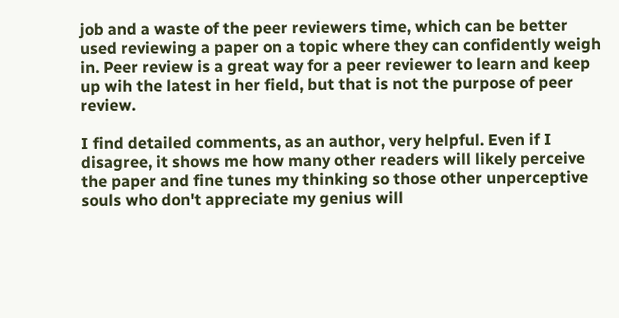job and a waste of the peer reviewers time, which can be better used reviewing a paper on a topic where they can confidently weigh in. Peer review is a great way for a peer reviewer to learn and keep up wih the latest in her field, but that is not the purpose of peer review.

I find detailed comments, as an author, very helpful. Even if I disagree, it shows me how many other readers will likely perceive the paper and fine tunes my thinking so those other unperceptive souls who don't appreciate my genius will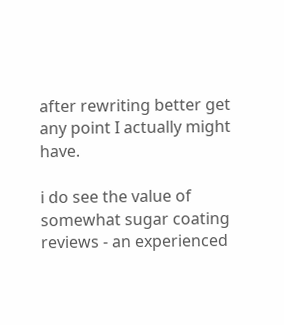after rewriting better get any point I actually might have.

i do see the value of somewhat sugar coating reviews - an experienced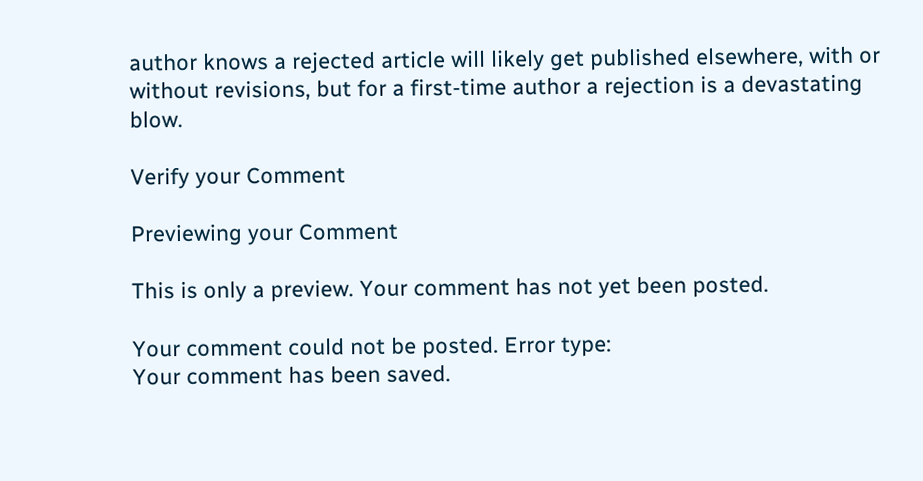author knows a rejected article will likely get published elsewhere, with or without revisions, but for a first-time author a rejection is a devastating blow.

Verify your Comment

Previewing your Comment

This is only a preview. Your comment has not yet been posted.

Your comment could not be posted. Error type:
Your comment has been saved.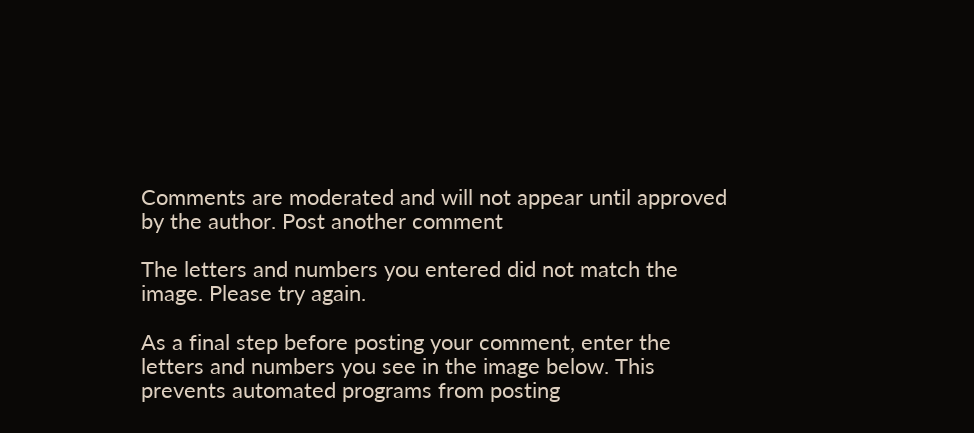Comments are moderated and will not appear until approved by the author. Post another comment

The letters and numbers you entered did not match the image. Please try again.

As a final step before posting your comment, enter the letters and numbers you see in the image below. This prevents automated programs from posting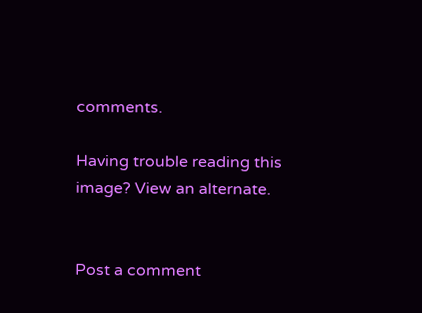comments.

Having trouble reading this image? View an alternate.


Post a comment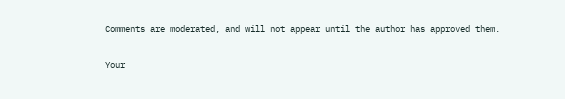Comments are moderated, and will not appear until the author has approved them.

Your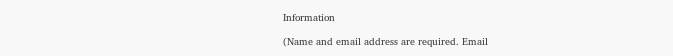Information

(Name and email address are required. Email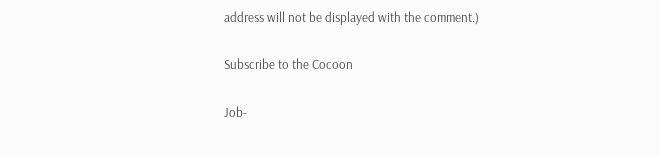address will not be displayed with the comment.)

Subscribe to the Cocoon

Job-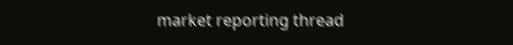market reporting thread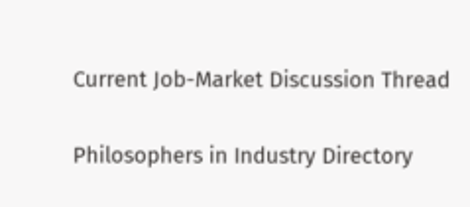Current Job-Market Discussion Thread

Philosophers in Industry Directory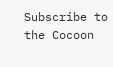Subscribe to the Cocoon